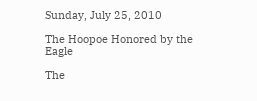Sunday, July 25, 2010

The Hoopoe Honored by the Eagle

The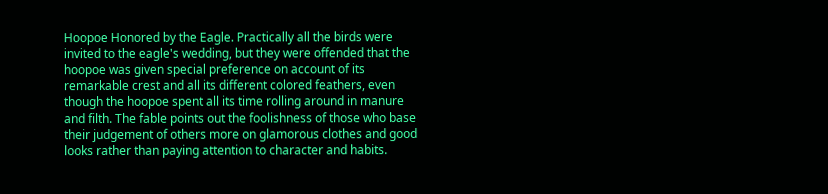Hoopoe Honored by the Eagle. Practically all the birds were invited to the eagle's wedding, but they were offended that the hoopoe was given special preference on account of its remarkable crest and all its different colored feathers, even though the hoopoe spent all its time rolling around in manure and filth. The fable points out the foolishness of those who base their judgement of others more on glamorous clothes and good looks rather than paying attention to character and habits.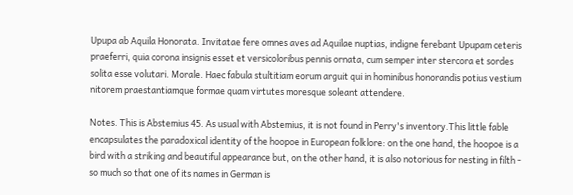Upupa ab Aquila Honorata. Invitatae fere omnes aves ad Aquilae nuptias, indigne ferebant Upupam ceteris praeferri, quia corona insignis esset et versicoloribus pennis ornata, cum semper inter stercora et sordes solita esse volutari. Morale. Haec fabula stultitiam eorum arguit qui in hominibus honorandis potius vestium nitorem praestantiamque formae quam virtutes moresque soleant attendere.

Notes. This is Abstemius 45. As usual with Abstemius, it is not found in Perry's inventory.This little fable encapsulates the paradoxical identity of the hoopoe in European folklore: on the one hand, the hoopoe is a bird with a striking and beautiful appearance but, on the other hand, it is also notorious for nesting in filth - so much so that one of its names in German is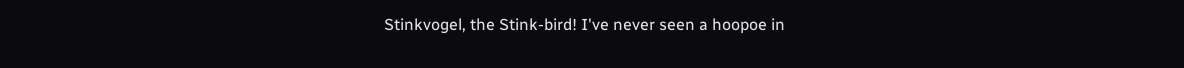Stinkvogel, the Stink-bird! I've never seen a hoopoe in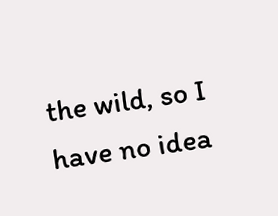the wild, so I have no idea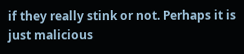if they really stink or not. Perhaps it is just malicious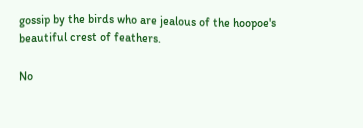gossip by the birds who are jealous of the hoopoe's beautiful crest of feathers.

No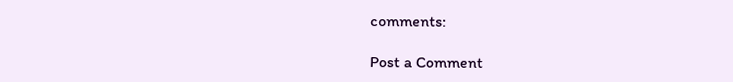comments:

Post a Comment